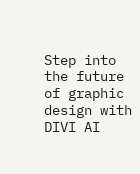Step into the future of graphic design with DIVI AI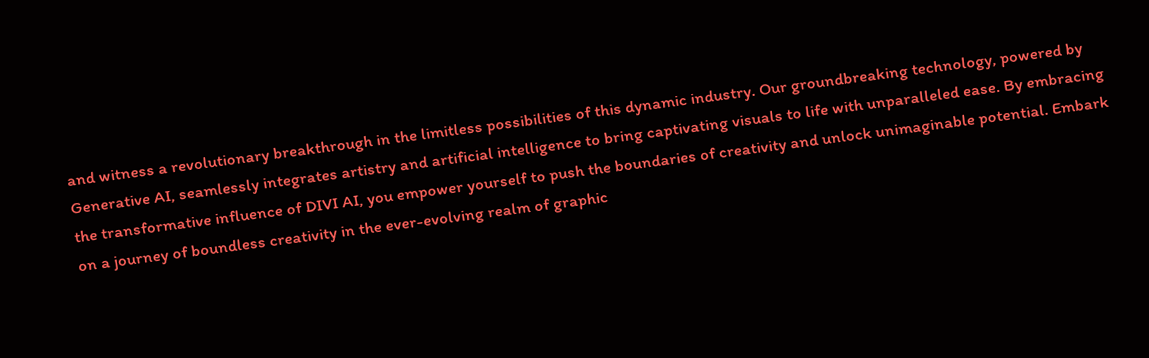and witness a revolutionary breakthrough in the limitless possibilities of this dynamic industry. Our groundbreaking technology, powered by Generative AI, seamlessly integrates artistry and artificial intelligence to bring captivating visuals to life with unparalleled ease. By embracing the transformative influence of DIVI AI, you empower yourself to push the boundaries of creativity and unlock unimaginable potential. Embark on a journey of boundless creativity in the ever-evolving realm of graphic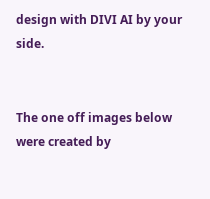design with DIVI AI by your side.


The one off images below were created by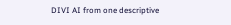DIVI AI from one descriptive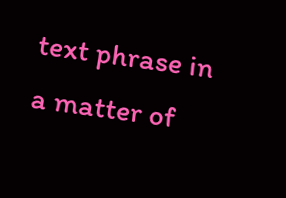text phrase in a matter of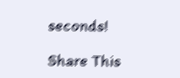seconds!

Share This